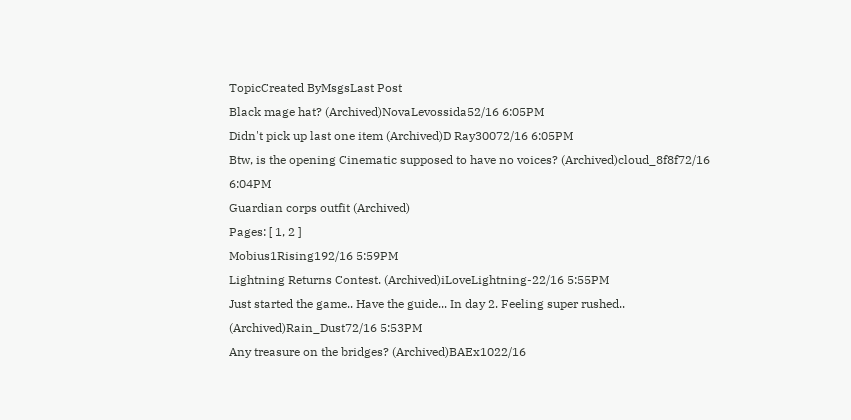TopicCreated ByMsgsLast Post
Black mage hat? (Archived)NovaLevossida52/16 6:05PM
Didn't pick up last one item (Archived)D Ray30072/16 6:05PM
Btw, is the opening Cinematic supposed to have no voices? (Archived)cloud_8f8f72/16 6:04PM
Guardian corps outfit (Archived)
Pages: [ 1, 2 ]
Mobius1Rising192/16 5:59PM
Lightning Returns Contest. (Archived)iLoveLightning-22/16 5:55PM
Just started the game.. Have the guide... In day 2. Feeling super rushed.. (Archived)Rain_Dust72/16 5:53PM
Any treasure on the bridges? (Archived)BAEx1022/16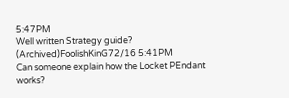5:47PM
Well written Strategy guide? (Archived)FoolishKinG72/16 5:41PM
Can someone explain how the Locket PEndant works?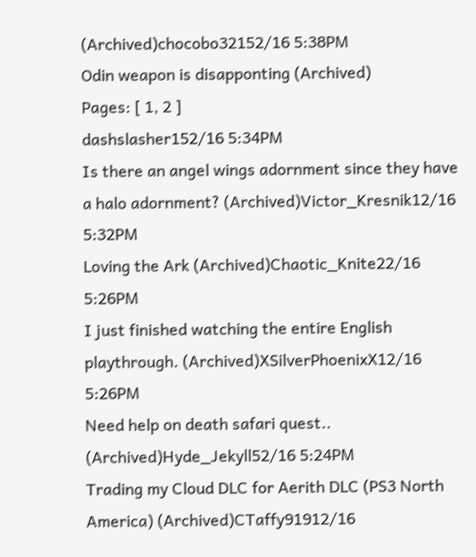(Archived)chocobo32152/16 5:38PM
Odin weapon is disapponting (Archived)
Pages: [ 1, 2 ]
dashslasher152/16 5:34PM
Is there an angel wings adornment since they have a halo adornment? (Archived)Victor_Kresnik12/16 5:32PM
Loving the Ark (Archived)Chaotic_Knite22/16 5:26PM
I just finished watching the entire English playthrough. (Archived)XSilverPhoenixX12/16 5:26PM
Need help on death safari quest.. (Archived)Hyde_Jekyll52/16 5:24PM
Trading my Cloud DLC for Aerith DLC (PS3 North America) (Archived)CTaffy91912/16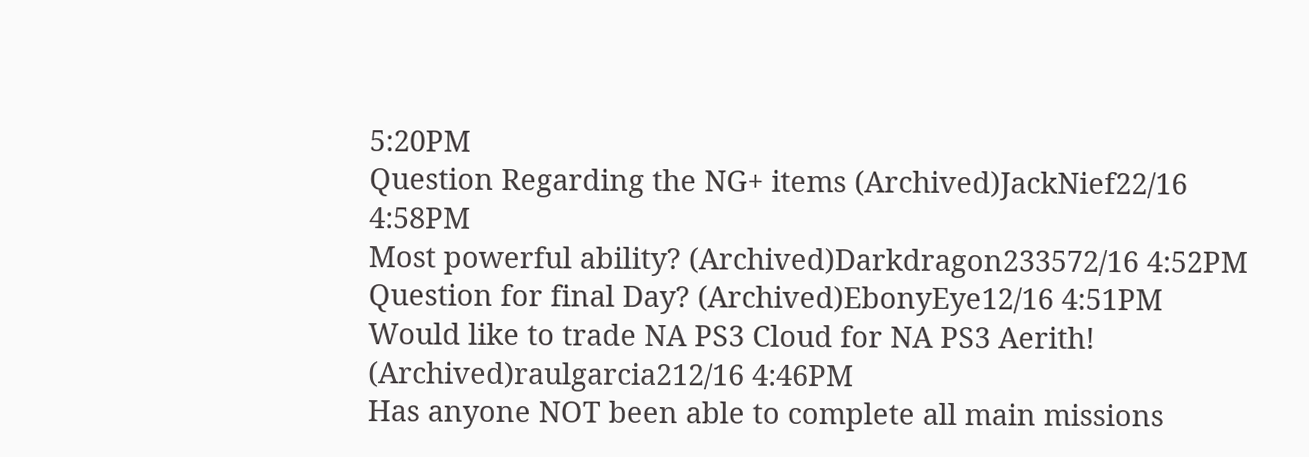5:20PM
Question Regarding the NG+ items (Archived)JackNief22/16 4:58PM
Most powerful ability? (Archived)Darkdragon233572/16 4:52PM
Question for final Day? (Archived)EbonyEye12/16 4:51PM
Would like to trade NA PS3 Cloud for NA PS3 Aerith! (Archived)raulgarcia212/16 4:46PM
Has anyone NOT been able to complete all main missions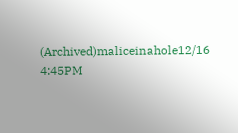(Archived)maliceinahole12/16 4:45PM